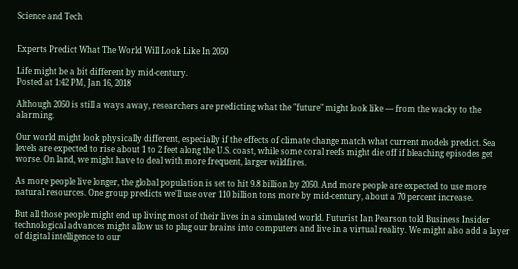Science and Tech


Experts Predict What The World Will Look Like In 2050

Life might be a bit different by mid-century.
Posted at 1:42 PM, Jan 16, 2018

Although 2050 is still a ways away, researchers are predicting what the "future" might look like — from the wacky to the alarming.

Our world might look physically different, especially if the effects of climate change match what current models predict. Sea levels are expected to rise about 1 to 2 feet along the U.S. coast, while some coral reefs might die off if bleaching episodes get worse. On land, we might have to deal with more frequent, larger wildfires.

As more people live longer, the global population is set to hit 9.8 billion by 2050. And more people are expected to use more natural resources. One group predicts we'll use over 110 billion tons more by mid-century, about a 70 percent increase.

But all those people might end up living most of their lives in a simulated world. Futurist Ian Pearson told Business Insider technological advances might allow us to plug our brains into computers and live in a virtual reality. We might also add a layer of digital intelligence to our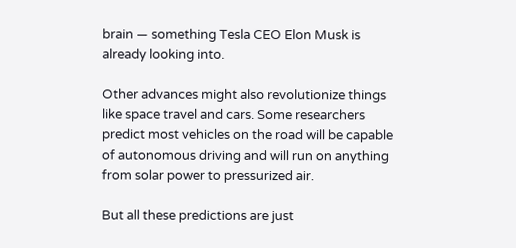brain — something Tesla CEO Elon Musk is already looking into.

Other advances might also revolutionize things like space travel and cars. Some researchers predict most vehicles on the road will be capable of autonomous driving and will run on anything from solar power to pressurized air.

But all these predictions are just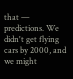that — predictions. We didn't get flying cars by 2000, and we might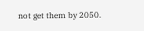not get them by 2050.